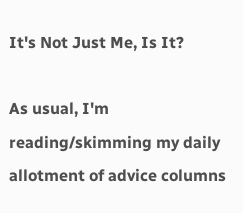It's Not Just Me, Is It?

As usual, I'm reading/skimming my daily allotment of advice columns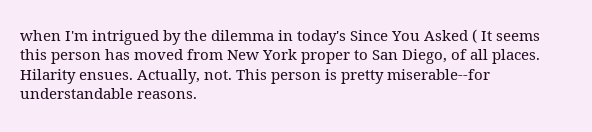when I'm intrigued by the dilemma in today's Since You Asked ( It seems this person has moved from New York proper to San Diego, of all places. Hilarity ensues. Actually, not. This person is pretty miserable--for understandable reasons.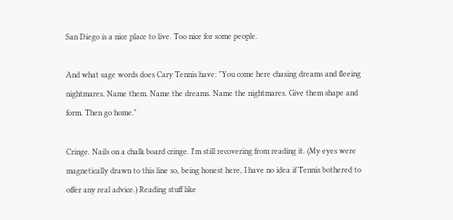San Diego is a nice place to live. Too nice for some people.

And what sage words does Cary Tennis have: "You come here chasing dreams and fleeing nightmares. Name them. Name the dreams. Name the nightmares. Give them shape and form. Then go home."

Cringe. Nails on a chalk board cringe. I'm still recovering from reading it. (My eyes were magnetically drawn to this line so, being honest here, I have no idea if Tennis bothered to offer any real advice.) Reading stuff like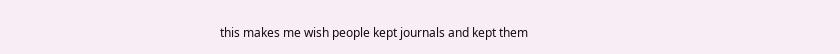this makes me wish people kept journals and kept them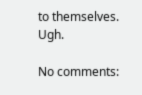to themselves. Ugh.

No comments: